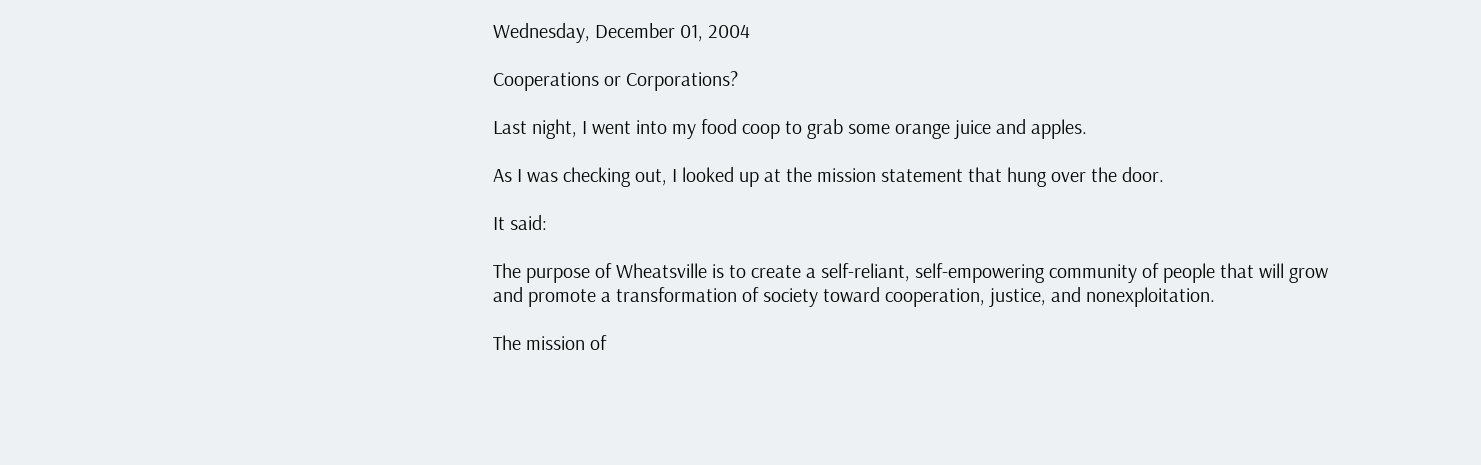Wednesday, December 01, 2004

Cooperations or Corporations?

Last night, I went into my food coop to grab some orange juice and apples.

As I was checking out, I looked up at the mission statement that hung over the door.

It said:

The purpose of Wheatsville is to create a self-reliant, self-empowering community of people that will grow and promote a transformation of society toward cooperation, justice, and nonexploitation.

The mission of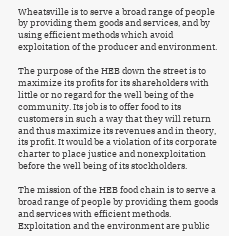Wheatsville is to serve a broad range of people by providing them goods and services, and by using efficient methods which avoid exploitation of the producer and environment.

The purpose of the HEB down the street is to maximize its profits for its shareholders with little or no regard for the well being of the community. Its job is to offer food to its customers in such a way that they will return and thus maximize its revenues and in theory, its profit. It would be a violation of its corporate charter to place justice and nonexploitation before the well being of its stockholders.

The mission of the HEB food chain is to serve a broad range of people by providing them goods and services with efficient methods. Exploitation and the environment are public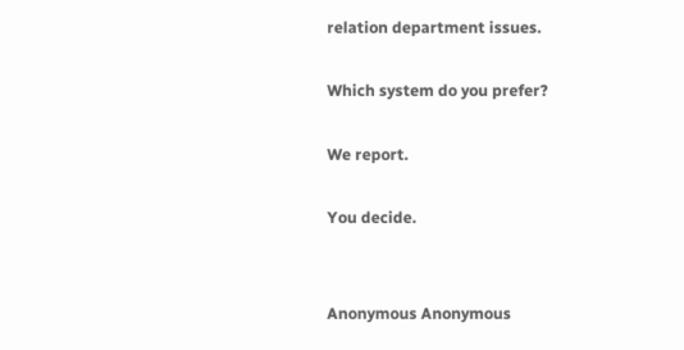relation department issues.

Which system do you prefer?

We report.

You decide.


Anonymous Anonymous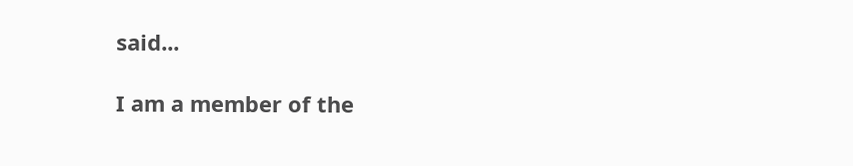said...

I am a member of the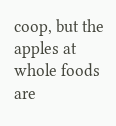coop, but the apples at whole foods are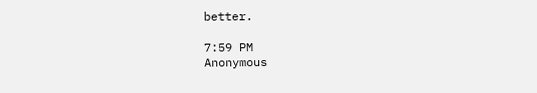better.

7:59 PM
Anonymous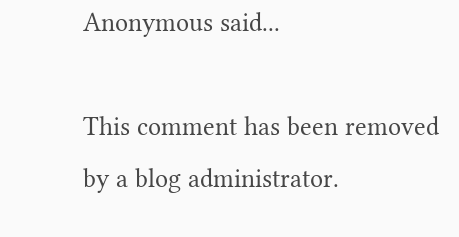Anonymous said...

This comment has been removed by a blog administrator.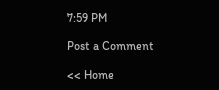7:59 PM

Post a Comment

<< Home